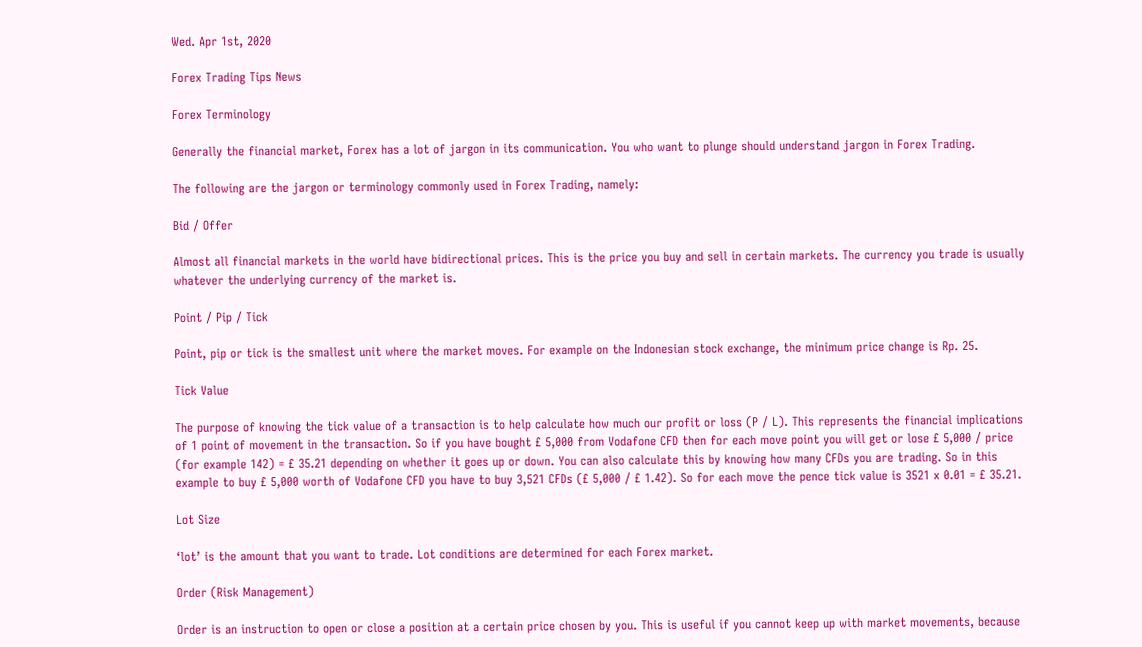Wed. Apr 1st, 2020

Forex Trading Tips News

Forex Terminology

Generally the financial market, Forex has a lot of jargon in its communication. You who want to plunge should understand jargon in Forex Trading.

The following are the jargon or terminology commonly used in Forex Trading, namely:

Bid / Offer

Almost all financial markets in the world have bidirectional prices. This is the price you buy and sell in certain markets. The currency you trade is usually whatever the underlying currency of the market is.

Point / Pip / Tick

Point, pip or tick is the smallest unit where the market moves. For example on the Indonesian stock exchange, the minimum price change is Rp. 25.

Tick Value

The purpose of knowing the tick value of a transaction is to help calculate how much our profit or loss (P / L). This represents the financial implications of 1 point of movement in the transaction. So if you have bought £ 5,000 from Vodafone CFD then for each move point you will get or lose £ 5,000 / price (for example 142) = £ 35.21 depending on whether it goes up or down. You can also calculate this by knowing how many CFDs you are trading. So in this example to buy £ 5,000 worth of Vodafone CFD you have to buy 3,521 CFDs (£ 5,000 / £ 1.42). So for each move the pence tick value is 3521 x 0.01 = £ 35.21.

Lot Size

‘lot’ is the amount that you want to trade. Lot conditions are determined for each Forex market.

Order (Risk Management)

Order is an instruction to open or close a position at a certain price chosen by you. This is useful if you cannot keep up with market movements, because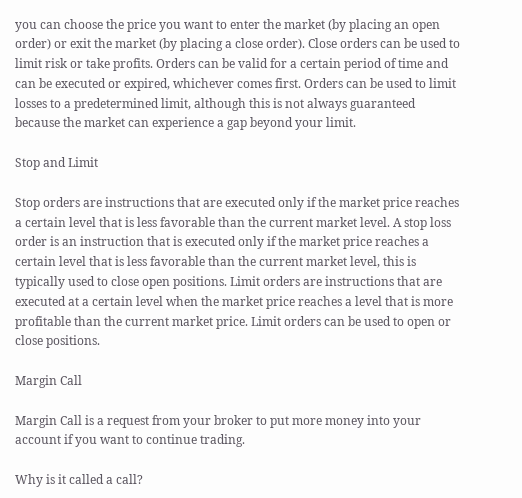you can choose the price you want to enter the market (by placing an open order) or exit the market (by placing a close order). Close orders can be used to limit risk or take profits. Orders can be valid for a certain period of time and can be executed or expired, whichever comes first. Orders can be used to limit losses to a predetermined limit, although this is not always guaranteed because the market can experience a gap beyond your limit.

Stop and Limit

Stop orders are instructions that are executed only if the market price reaches a certain level that is less favorable than the current market level. A stop loss order is an instruction that is executed only if the market price reaches a certain level that is less favorable than the current market level, this is typically used to close open positions. Limit orders are instructions that are executed at a certain level when the market price reaches a level that is more profitable than the current market price. Limit orders can be used to open or close positions.

Margin Call

Margin Call is a request from your broker to put more money into your account if you want to continue trading.

Why is it called a call?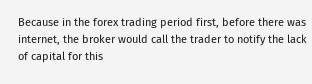Because in the forex trading period first, before there was internet, the broker would call the trader to notify the lack of capital for this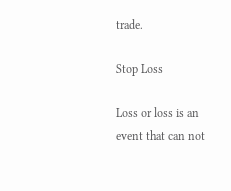trade.

Stop Loss

Loss or loss is an event that can not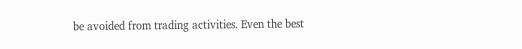be avoided from trading activities. Even the best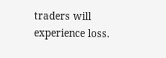traders will experience loss.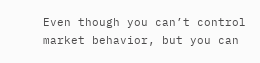Even though you can’t control market behavior, but you can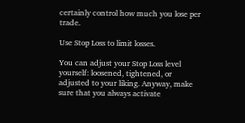certainly control how much you lose per trade.

Use Stop Loss to limit losses.

You can adjust your Stop Loss level yourself: loosened, tightened, or adjusted to your liking. Anyway, make sure that you always activate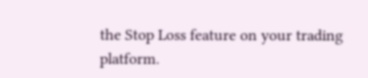the Stop Loss feature on your trading platform.